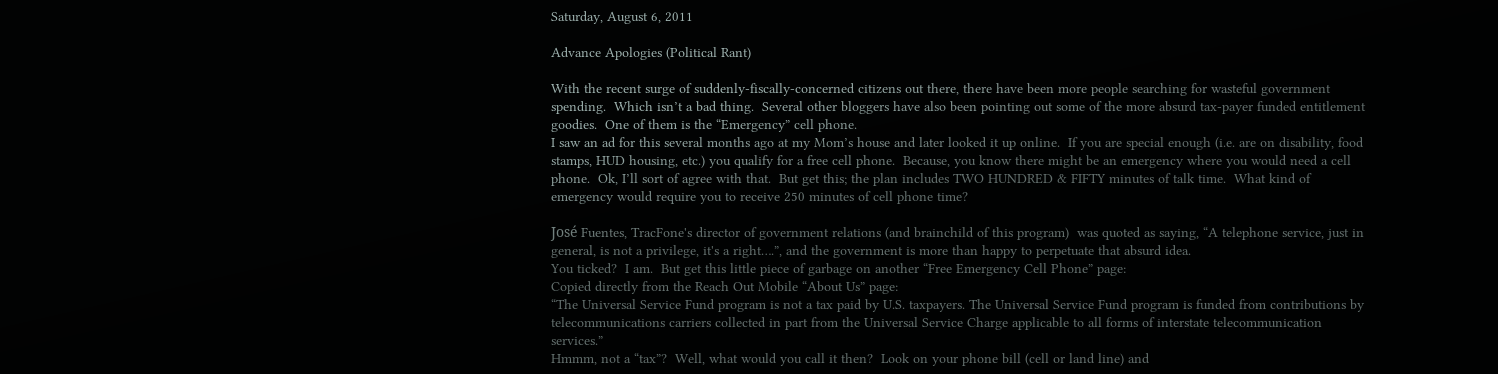Saturday, August 6, 2011

Advance Apologies (Political Rant)

With the recent surge of suddenly-fiscally-concerned citizens out there, there have been more people searching for wasteful government spending.  Which isn’t a bad thing.  Several other bloggers have also been pointing out some of the more absurd tax-payer funded entitlement goodies.  One of them is the “Emergency” cell phone.
I saw an ad for this several months ago at my Mom’s house and later looked it up online.  If you are special enough (i.e. are on disability, food stamps, HUD housing, etc.) you qualify for a free cell phone.  Because, you know there might be an emergency where you would need a cell phone.  Ok, I’ll sort of agree with that.  But get this; the plan includes TWO HUNDRED & FIFTY minutes of talk time.  What kind of emergency would require you to receive 250 minutes of cell phone time?

José Fuentes, TracFone's director of government relations (and brainchild of this program)  was quoted as saying, “A telephone service, just in general, is not a privilege, it's a right….”, and the government is more than happy to perpetuate that absurd idea.
You ticked?  I am.  But get this little piece of garbage on another “Free Emergency Cell Phone” page:
Copied directly from the Reach Out Mobile “About Us” page:
“The Universal Service Fund program is not a tax paid by U.S. taxpayers. The Universal Service Fund program is funded from contributions by telecommunications carriers collected in part from the Universal Service Charge applicable to all forms of interstate telecommunication services.”
Hmmm, not a “tax”?  Well, what would you call it then?  Look on your phone bill (cell or land line) and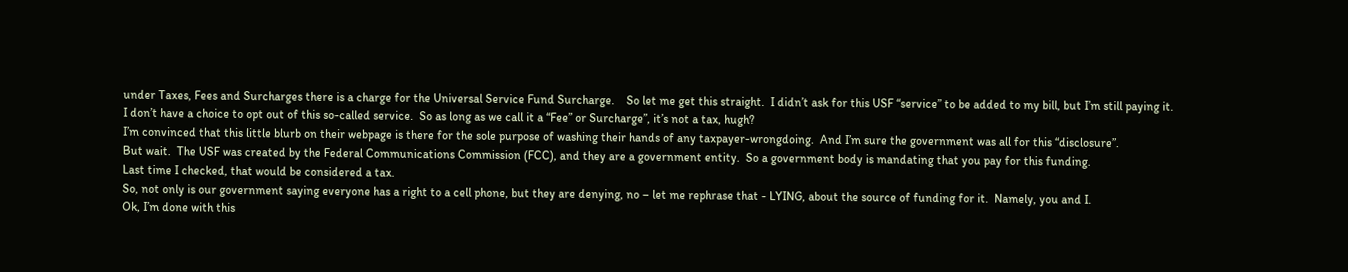under Taxes, Fees and Surcharges there is a charge for the Universal Service Fund Surcharge.    So let me get this straight.  I didn’t ask for this USF “service” to be added to my bill, but I’m still paying it.  I don’t have a choice to opt out of this so-called service.  So as long as we call it a “Fee” or Surcharge”, it’s not a tax, hugh?
I’m convinced that this little blurb on their webpage is there for the sole purpose of washing their hands of any taxpayer-wrongdoing.  And I’m sure the government was all for this “disclosure”.
But wait.  The USF was created by the Federal Communications Commission (FCC), and they are a government entity.  So a government body is mandating that you pay for this funding.
Last time I checked, that would be considered a tax.
So, not only is our government saying everyone has a right to a cell phone, but they are denying, no – let me rephrase that - LYING, about the source of funding for it.  Namely, you and I.
Ok, I’m done with this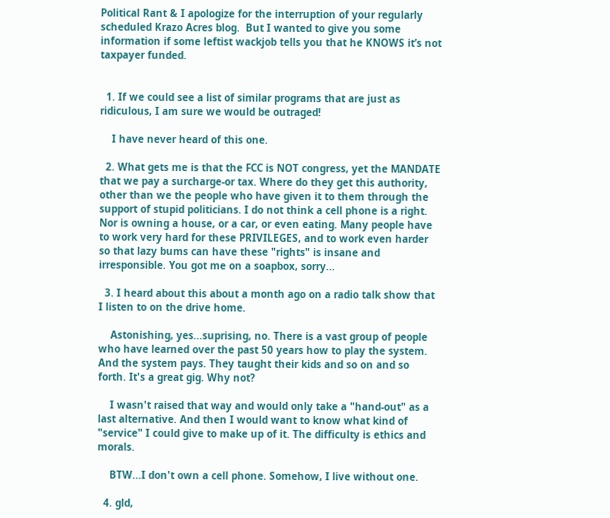Political Rant & I apologize for the interruption of your regularly scheduled Krazo Acres blog.  But I wanted to give you some information if some leftist wackjob tells you that he KNOWS it’s not taxpayer funded.


  1. If we could see a list of similar programs that are just as ridiculous, I am sure we would be outraged!

    I have never heard of this one.

  2. What gets me is that the FCC is NOT congress, yet the MANDATE that we pay a surcharge-or tax. Where do they get this authority, other than we the people who have given it to them through the support of stupid politicians. I do not think a cell phone is a right. Nor is owning a house, or a car, or even eating. Many people have to work very hard for these PRIVILEGES, and to work even harder so that lazy bums can have these "rights" is insane and irresponsible. You got me on a soapbox, sorry...

  3. I heard about this about a month ago on a radio talk show that I listen to on the drive home.

    Astonishing, yes...suprising, no. There is a vast group of people who have learned over the past 50 years how to play the system. And the system pays. They taught their kids and so on and so forth. It's a great gig. Why not?

    I wasn't raised that way and would only take a "hand-out" as a last alternative. And then I would want to know what kind of "service" I could give to make up of it. The difficulty is ethics and morals.

    BTW...I don't own a cell phone. Somehow, I live without one.

  4. gld,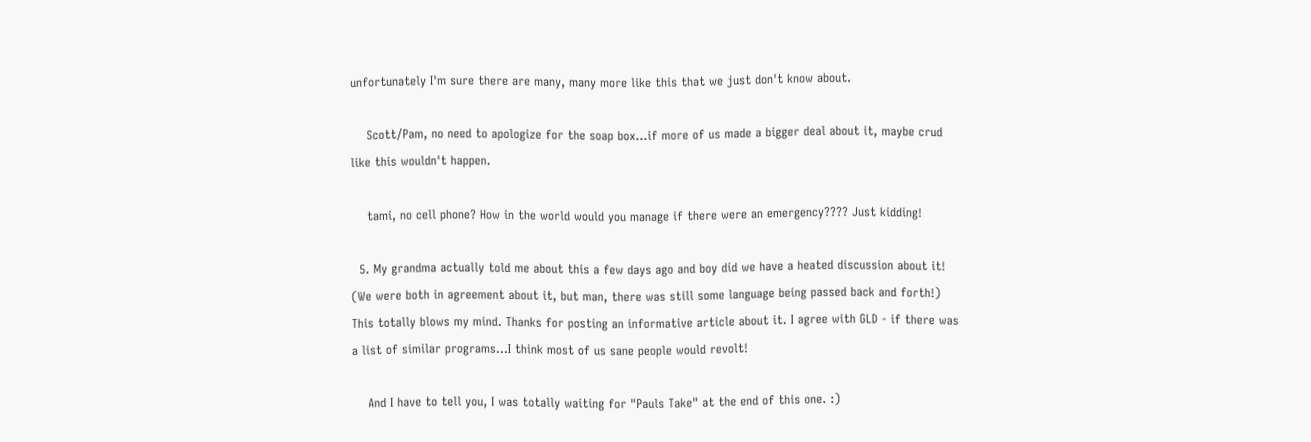unfortunately I'm sure there are many, many more like this that we just don't know about.

    Scott/Pam, no need to apologize for the soap box...if more of us made a bigger deal about it, maybe crud like this wouldn't happen.

    tami, no cell phone? How in the world would you manage if there were an emergency???? Just kidding!

  5. My grandma actually told me about this a few days ago and boy did we have a heated discussion about it! (We were both in agreement about it, but man, there was still some language being passed back and forth!) This totally blows my mind. Thanks for posting an informative article about it. I agree with GLD - if there was a list of similar programs...I think most of us sane people would revolt!

    And I have to tell you, I was totally waiting for "Pauls Take" at the end of this one. :)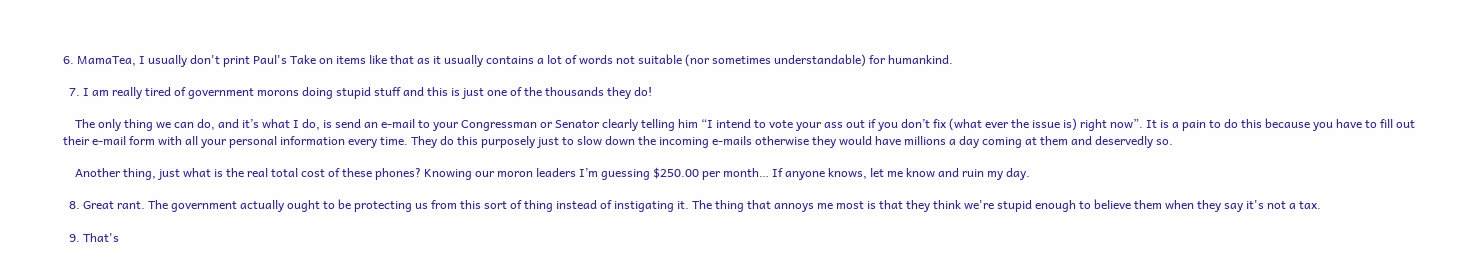6. MamaTea, I usually don't print Paul's Take on items like that as it usually contains a lot of words not suitable (nor sometimes understandable) for humankind.

  7. I am really tired of government morons doing stupid stuff and this is just one of the thousands they do!

    The only thing we can do, and it’s what I do, is send an e-mail to your Congressman or Senator clearly telling him “I intend to vote your ass out if you don’t fix (what ever the issue is) right now”. It is a pain to do this because you have to fill out their e-mail form with all your personal information every time. They do this purposely just to slow down the incoming e-mails otherwise they would have millions a day coming at them and deservedly so.

    Another thing, just what is the real total cost of these phones? Knowing our moron leaders I’m guessing $250.00 per month… If anyone knows, let me know and ruin my day.

  8. Great rant. The government actually ought to be protecting us from this sort of thing instead of instigating it. The thing that annoys me most is that they think we're stupid enough to believe them when they say it's not a tax.

  9. That's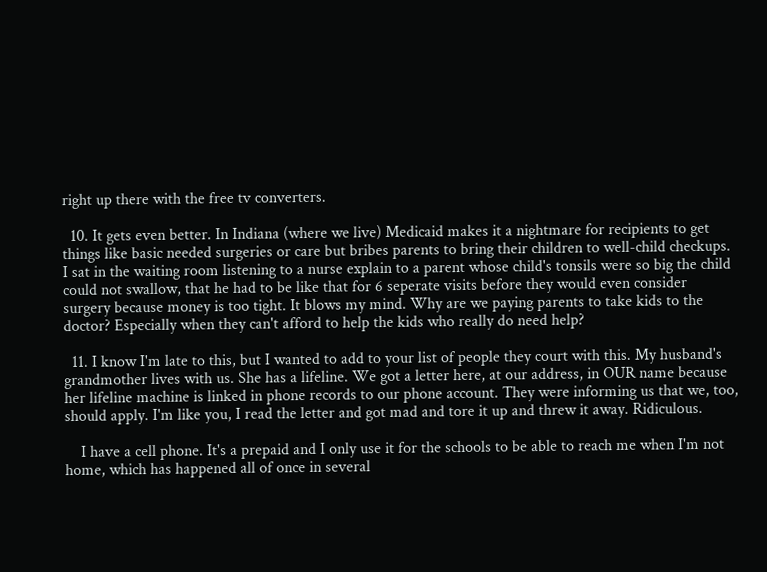right up there with the free tv converters.

  10. It gets even better. In Indiana (where we live) Medicaid makes it a nightmare for recipients to get things like basic needed surgeries or care but bribes parents to bring their children to well-child checkups. I sat in the waiting room listening to a nurse explain to a parent whose child's tonsils were so big the child could not swallow, that he had to be like that for 6 seperate visits before they would even consider surgery because money is too tight. It blows my mind. Why are we paying parents to take kids to the doctor? Especially when they can't afford to help the kids who really do need help?

  11. I know I'm late to this, but I wanted to add to your list of people they court with this. My husband's grandmother lives with us. She has a lifeline. We got a letter here, at our address, in OUR name because her lifeline machine is linked in phone records to our phone account. They were informing us that we, too, should apply. I'm like you, I read the letter and got mad and tore it up and threw it away. Ridiculous.

    I have a cell phone. It's a prepaid and I only use it for the schools to be able to reach me when I'm not home, which has happened all of once in several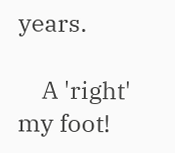years.

    A 'right' my foot!